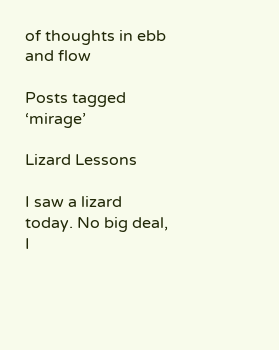of thoughts in ebb and flow

Posts tagged ‘mirage’

Lizard Lessons

I saw a lizard today. No big deal, I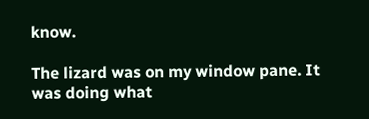know.

The lizard was on my window pane. It was doing what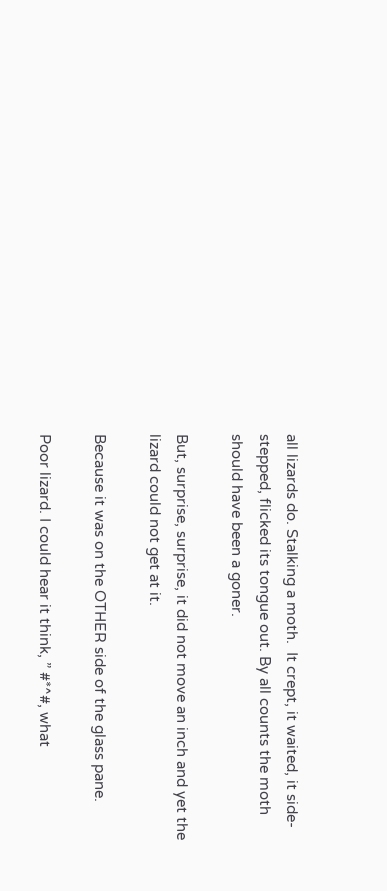all lizards do. Stalking a moth.  It crept, it waited, it side-stepped, flicked its tongue out. By all counts the moth should have been a goner.

But, surprise, surprise, it did not move an inch and yet the lizard could not get at it.

Because it was on the OTHER side of the glass pane.

Poor lizard. I could hear it think, ” #*^#, what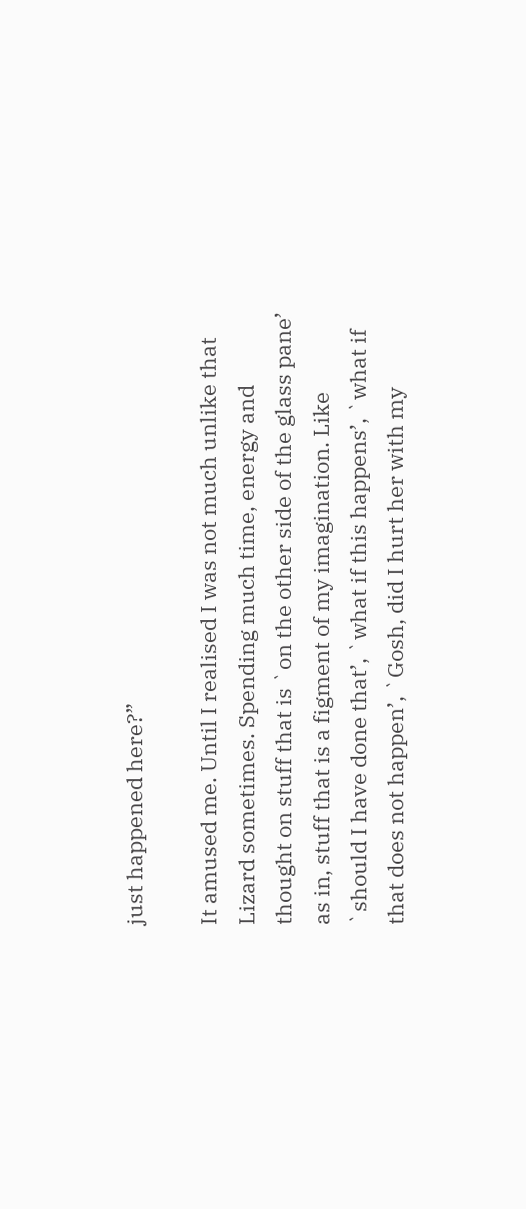just happened here?”

It amused me. Until I realised I was not much unlike that Lizard sometimes. Spending much time, energy and thought on stuff that is `on the other side of the glass pane’ as in, stuff that is a figment of my imagination. Like `should I have done that’, `what if this happens’, `what if that does not happen’, `Gosh, did I hurt her with my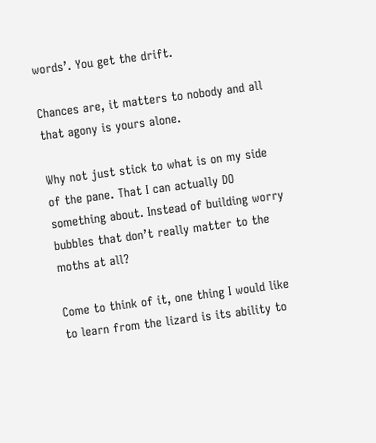words’. You get the drift.

Chances are, it matters to nobody and all that agony is yours alone.

Why not just stick to what is on my side of the pane. That I can actually DO something about. Instead of building worry bubbles that don’t really matter to the moths at all?

Come to think of it, one thing I would like to learn from the lizard is its ability to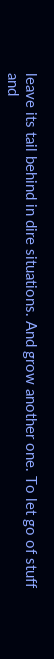leave its tail behind in dire situations. And grow another one. To let go of stuff and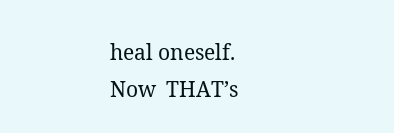heal oneself. Now  THAT’s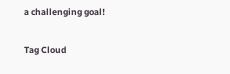a challenging goal!

Tag Cloud